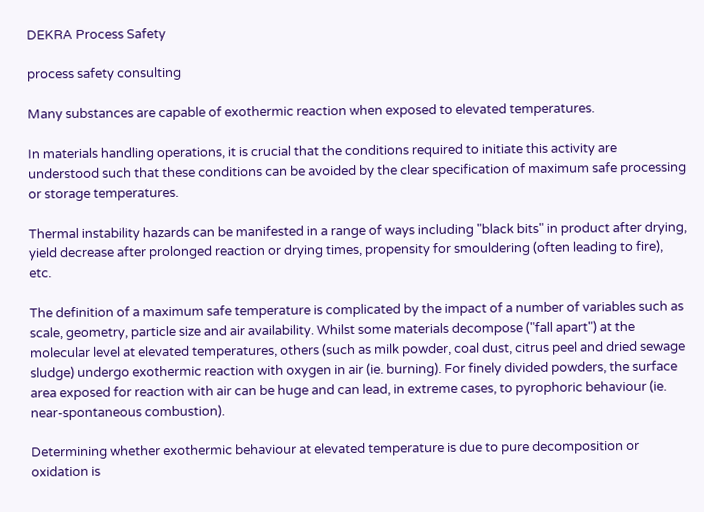DEKRA Process Safety

process safety consulting

Many substances are capable of exothermic reaction when exposed to elevated temperatures.

In materials handling operations, it is crucial that the conditions required to initiate this activity are understood such that these conditions can be avoided by the clear specification of maximum safe processing or storage temperatures.

Thermal instability hazards can be manifested in a range of ways including "black bits" in product after drying, yield decrease after prolonged reaction or drying times, propensity for smouldering (often leading to fire), etc.

The definition of a maximum safe temperature is complicated by the impact of a number of variables such as scale, geometry, particle size and air availability. Whilst some materials decompose ("fall apart") at the molecular level at elevated temperatures, others (such as milk powder, coal dust, citrus peel and dried sewage sludge) undergo exothermic reaction with oxygen in air (ie. burning). For finely divided powders, the surface area exposed for reaction with air can be huge and can lead, in extreme cases, to pyrophoric behaviour (ie. near-spontaneous combustion).

Determining whether exothermic behaviour at elevated temperature is due to pure decomposition or oxidation is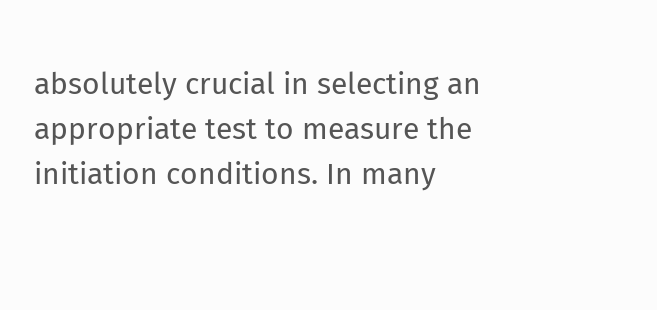absolutely crucial in selecting an appropriate test to measure the initiation conditions. In many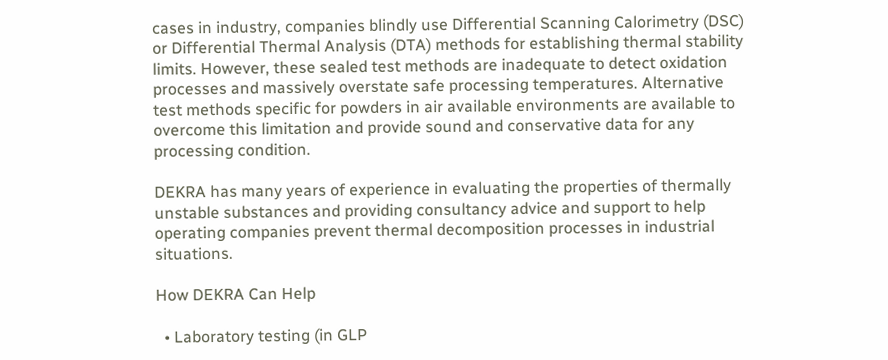cases in industry, companies blindly use Differential Scanning Calorimetry (DSC) or Differential Thermal Analysis (DTA) methods for establishing thermal stability limits. However, these sealed test methods are inadequate to detect oxidation processes and massively overstate safe processing temperatures. Alternative test methods specific for powders in air available environments are available to overcome this limitation and provide sound and conservative data for any processing condition.

DEKRA has many years of experience in evaluating the properties of thermally unstable substances and providing consultancy advice and support to help operating companies prevent thermal decomposition processes in industrial situations.

How DEKRA Can Help

  • Laboratory testing (in GLP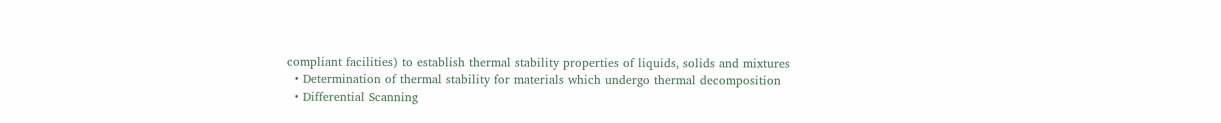compliant facilities) to establish thermal stability properties of liquids, solids and mixtures
  • Determination of thermal stability for materials which undergo thermal decomposition
  • Differential Scanning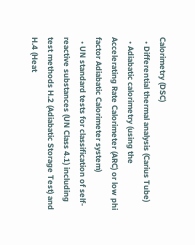Calorimetry (DSC)
  • Differential thermal analysis (Carius Tube)
  • Adiabatic calorimetry (using the Accelerating Rate Calorimeter (ARC) or low phi factor Adiabatic Calorimeter system)
  • UN standard tests for classification of self-reactive substances (UN Class 4.1) including test methods H.2 (Adiabatic Storage Test) and H.4 (Heat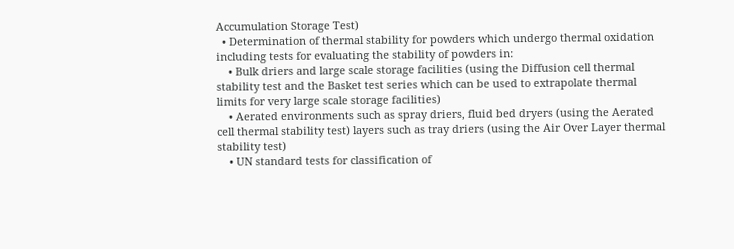Accumulation Storage Test)
  • Determination of thermal stability for powders which undergo thermal oxidation including tests for evaluating the stability of powders in:
    • Bulk driers and large scale storage facilities (using the Diffusion cell thermal stability test and the Basket test series which can be used to extrapolate thermal limits for very large scale storage facilities)
    • Aerated environments such as spray driers, fluid bed dryers (using the Aerated cell thermal stability test) layers such as tray driers (using the Air Over Layer thermal stability test)
    • UN standard tests for classification of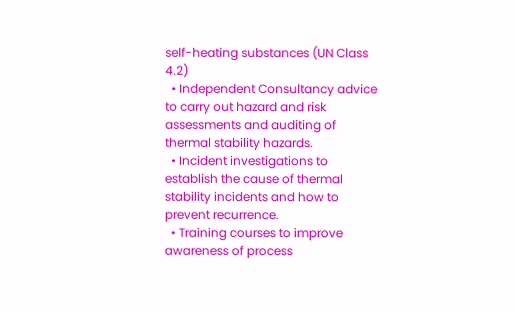self-heating substances (UN Class 4.2)
  • Independent Consultancy advice to carry out hazard and risk assessments and auditing of thermal stability hazards.
  • Incident investigations to establish the cause of thermal stability incidents and how to prevent recurrence.
  • Training courses to improve awareness of process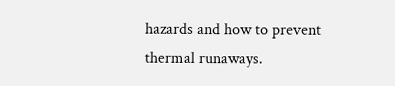hazards and how to prevent thermal runaways.